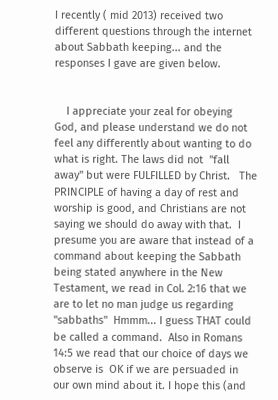I recently ( mid 2013) received two different questions through the internet about Sabbath keeping... and the responses I gave are given below.


    I appreciate your zeal for obeying God, and please understand we do not feel any differently about wanting to do what is right. The laws did not  "fall away" but were FULFILLED by Christ.   The PRINCIPLE of having a day of rest and worship is good, and Christians are not saying we should do away with that.  I presume you are aware that instead of a command about keeping the Sabbath being stated anywhere in the New Testament, we read in Col. 2:16 that we are to let no man judge us regarding "sabbaths"  Hmmm... I guess THAT could be called a command.  Also in Romans 14:5 we read that our choice of days we observe is  OK if we are persuaded in our own mind about it. I hope this (and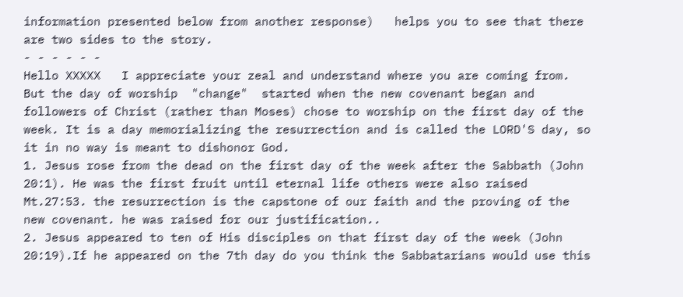information presented below from another response)   helps you to see that there are two sides to the story.
- - - - - -
Hello XXXXX   I appreciate your zeal and understand where you are coming from.  But the day of worship  "change"  started when the new covenant began and followers of Christ (rather than Moses) chose to worship on the first day of the week. It is a day memorializing the resurrection and is called the LORD'S day, so it in no way is meant to dishonor God.
1. Jesus rose from the dead on the first day of the week after the Sabbath (John 20:1). He was the first fruit until eternal life others were also raised Mt.27:53. the resurrection is the capstone of our faith and the proving of the new covenant. he was raised for our justification..
2. Jesus appeared to ten of His disciples on that first day of the week (John 20:19).If he appeared on the 7th day do you think the Sabbatarians would use this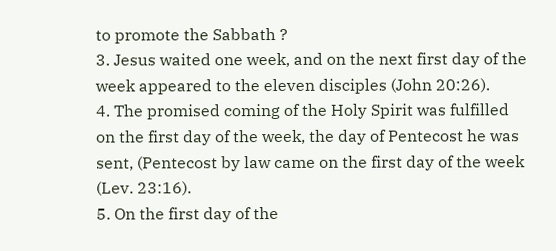to promote the Sabbath ?
3. Jesus waited one week, and on the next first day of the week appeared to the eleven disciples (John 20:26).
4. The promised coming of the Holy Spirit was fulfilled on the first day of the week, the day of Pentecost he was sent, (Pentecost by law came on the first day of the week (Lev. 23:16).
5. On the first day of the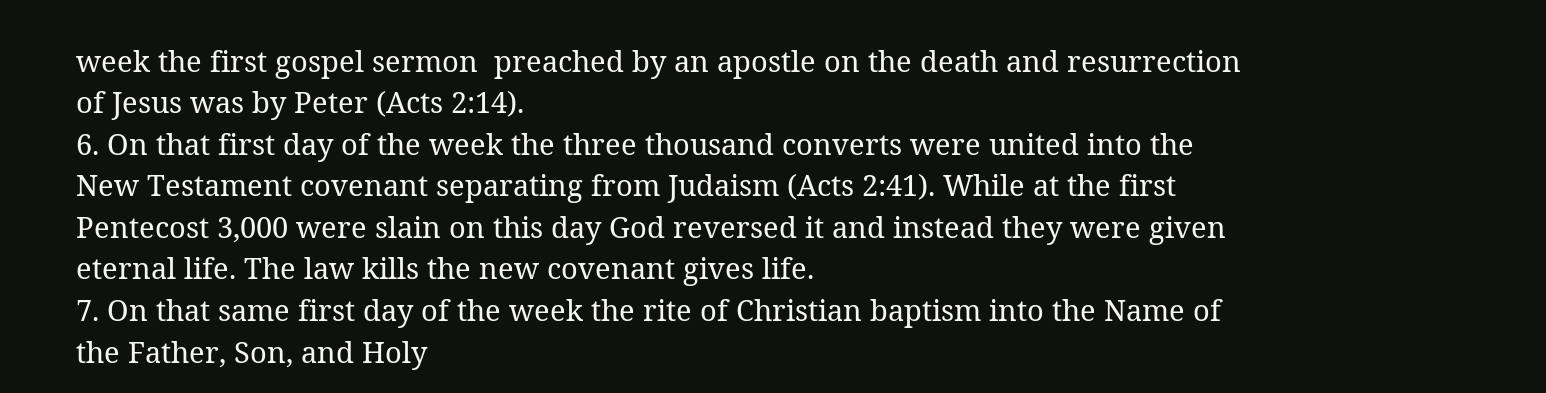week the first gospel sermon  preached by an apostle on the death and resurrection of Jesus was by Peter (Acts 2:14).
6. On that first day of the week the three thousand converts were united into the   New Testament covenant separating from Judaism (Acts 2:41). While at the first Pentecost 3,000 were slain on this day God reversed it and instead they were given eternal life. The law kills the new covenant gives life.
7. On that same first day of the week the rite of Christian baptism into the Name of the Father, Son, and Holy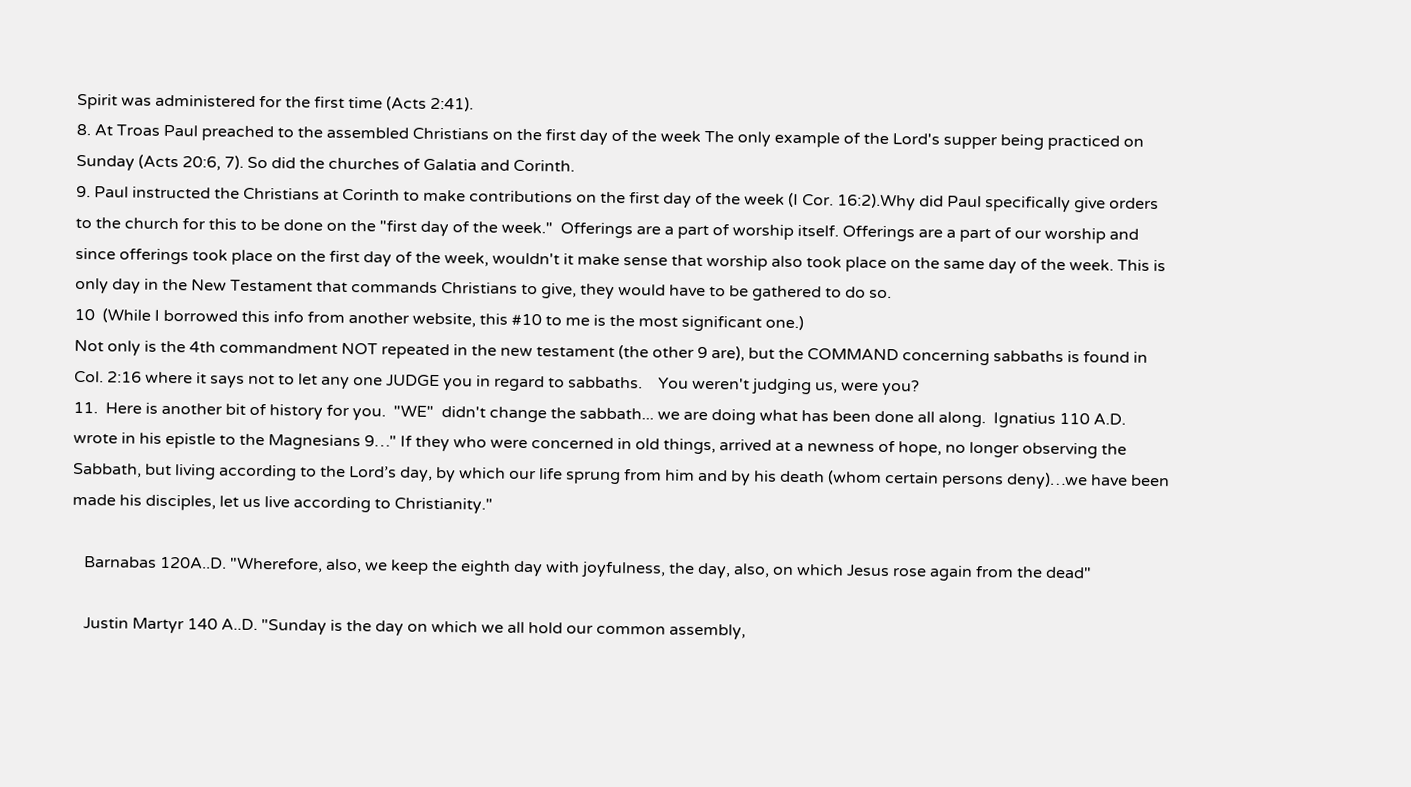Spirit was administered for the first time (Acts 2:41).
8. At Troas Paul preached to the assembled Christians on the first day of the week The only example of the Lord's supper being practiced on Sunday (Acts 20:6, 7). So did the churches of Galatia and Corinth.
9. Paul instructed the Christians at Corinth to make contributions on the first day of the week (I Cor. 16:2).Why did Paul specifically give orders to the church for this to be done on the "first day of the week."  Offerings are a part of worship itself. Offerings are a part of our worship and since offerings took place on the first day of the week, wouldn't it make sense that worship also took place on the same day of the week. This is only day in the New Testament that commands Christians to give, they would have to be gathered to do so.
10  (While I borrowed this info from another website, this #10 to me is the most significant one.)
Not only is the 4th commandment NOT repeated in the new testament (the other 9 are), but the COMMAND concerning sabbaths is found in Col. 2:16 where it says not to let any one JUDGE you in regard to sabbaths.    You weren't judging us, were you?
11.  Here is another bit of history for you.  "WE"  didn't change the sabbath... we are doing what has been done all along.  Ignatius 110 A.D. wrote in his epistle to the Magnesians 9…" If they who were concerned in old things, arrived at a newness of hope, no longer observing the Sabbath, but living according to the Lord’s day, by which our life sprung from him and by his death (whom certain persons deny)…we have been made his disciples, let us live according to Christianity."

   Barnabas 120A..D. "Wherefore, also, we keep the eighth day with joyfulness, the day, also, on which Jesus rose again from the dead"

   Justin Martyr 140 A..D. "Sunday is the day on which we all hold our common assembly,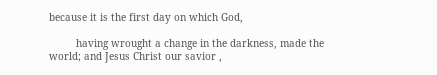because it is the first day on which God,

         having wrought a change in the darkness, made the world; and Jesus Christ our savior ,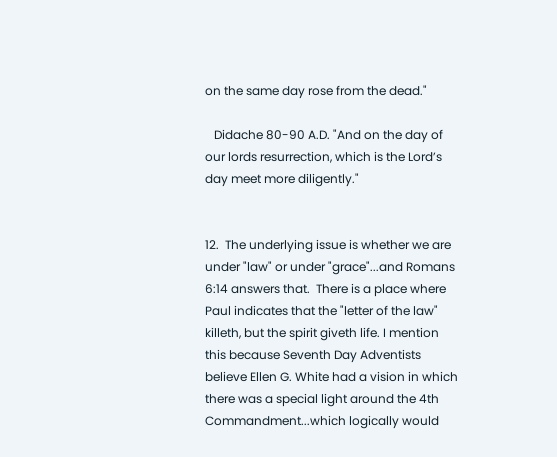on the same day rose from the dead."

   Didache 80-90 A.D. "And on the day of our lords resurrection, which is the Lord’s day meet more diligently."


12.  The underlying issue is whether we are under "law" or under "grace"...and Romans 6:14 answers that.  There is a place where Paul indicates that the "letter of the law" killeth, but the spirit giveth life. I mention this because Seventh Day Adventists believe Ellen G. White had a vision in which there was a special light around the 4th Commandment...which logically would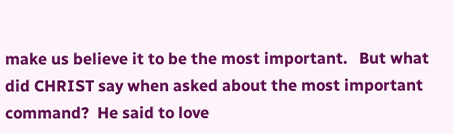make us believe it to be the most important.   But what did CHRIST say when asked about the most important command?  He said to love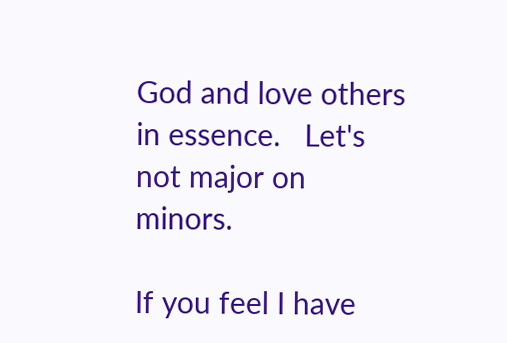God and love others in essence.   Let's not major on minors.

If you feel I have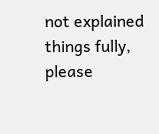not explained things fully, please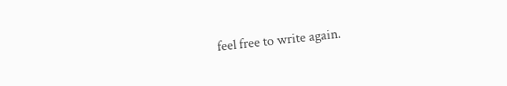feel free to write again.